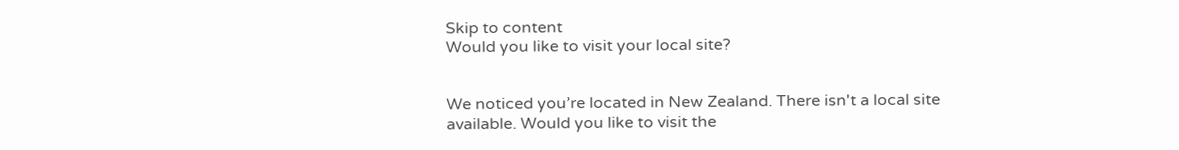Skip to content
Would you like to visit your local site?


We noticed you’re located in New Zealand. There isn't a local site available. Would you like to visit the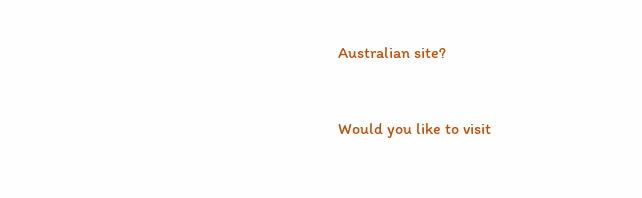Australian site?


Would you like to visit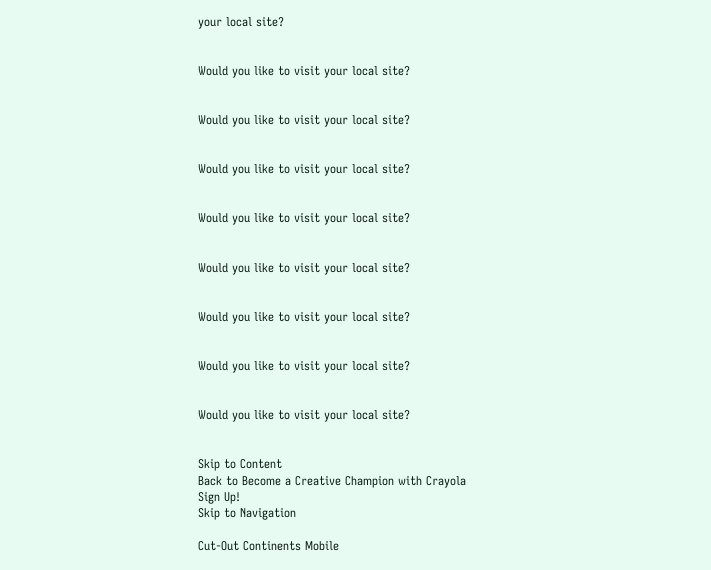your local site?


Would you like to visit your local site?


Would you like to visit your local site?


Would you like to visit your local site?


Would you like to visit your local site?


Would you like to visit your local site?


Would you like to visit your local site?


Would you like to visit your local site?


Would you like to visit your local site?


Skip to Content
Back to Become a Creative Champion with Crayola
Sign Up!
Skip to Navigation

Cut-Out Continents Mobile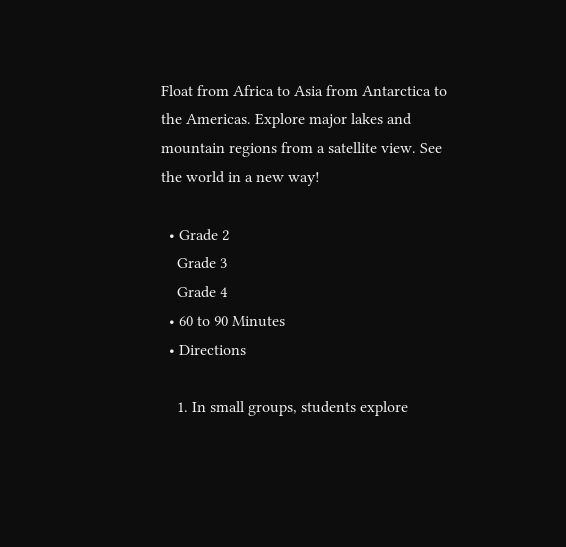Float from Africa to Asia from Antarctica to the Americas. Explore major lakes and mountain regions from a satellite view. See the world in a new way!

  • Grade 2
    Grade 3
    Grade 4
  • 60 to 90 Minutes
  • Directions

    1. In small groups, students explore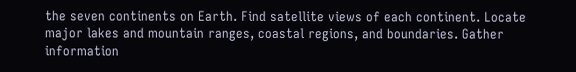the seven continents on Earth. Find satellite views of each continent. Locate major lakes and mountain ranges, coastal regions, and boundaries. Gather information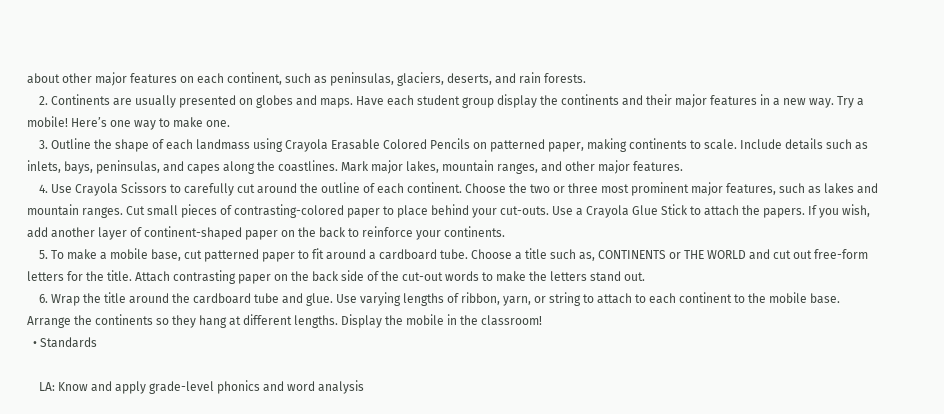about other major features on each continent, such as peninsulas, glaciers, deserts, and rain forests.
    2. Continents are usually presented on globes and maps. Have each student group display the continents and their major features in a new way. Try a mobile! Here’s one way to make one.
    3. Outline the shape of each landmass using Crayola Erasable Colored Pencils on patterned paper, making continents to scale. Include details such as inlets, bays, peninsulas, and capes along the coastlines. Mark major lakes, mountain ranges, and other major features.
    4. Use Crayola Scissors to carefully cut around the outline of each continent. Choose the two or three most prominent major features, such as lakes and mountain ranges. Cut small pieces of contrasting-colored paper to place behind your cut-outs. Use a Crayola Glue Stick to attach the papers. If you wish, add another layer of continent-shaped paper on the back to reinforce your continents.
    5. To make a mobile base, cut patterned paper to fit around a cardboard tube. Choose a title such as, CONTINENTS or THE WORLD and cut out free-form letters for the title. Attach contrasting paper on the back side of the cut-out words to make the letters stand out.
    6. Wrap the title around the cardboard tube and glue. Use varying lengths of ribbon, yarn, or string to attach to each continent to the mobile base. Arrange the continents so they hang at different lengths. Display the mobile in the classroom!
  • Standards

    LA: Know and apply grade-level phonics and word analysis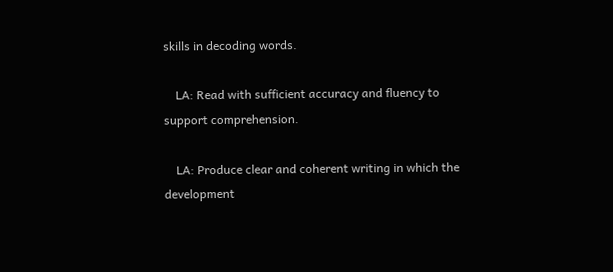skills in decoding words.

    LA: Read with sufficient accuracy and fluency to support comprehension.

    LA: Produce clear and coherent writing in which the development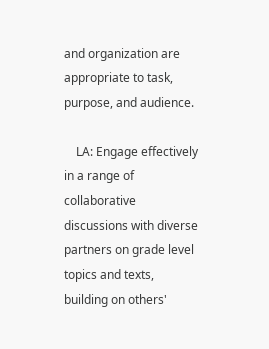and organization are appropriate to task, purpose, and audience.

    LA: Engage effectively in a range of collaborative discussions with diverse partners on grade level topics and texts, building on others'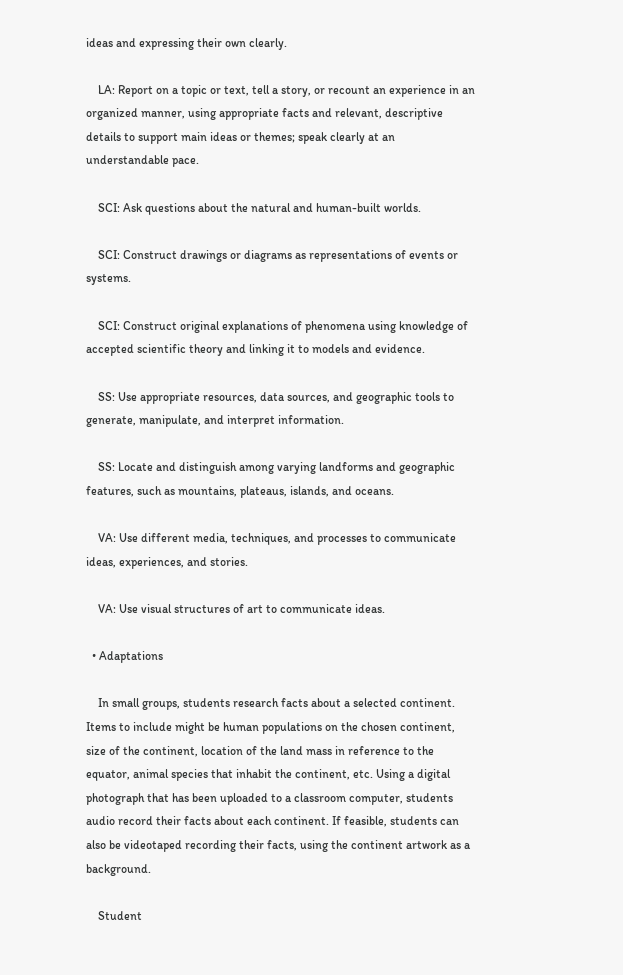ideas and expressing their own clearly.

    LA: Report on a topic or text, tell a story, or recount an experience in an organized manner, using appropriate facts and relevant, descriptive details to support main ideas or themes; speak clearly at an understandable pace.

    SCI: Ask questions about the natural and human-built worlds.

    SCI: Construct drawings or diagrams as representations of events or systems.

    SCI: Construct original explanations of phenomena using knowledge of accepted scientific theory and linking it to models and evidence.

    SS: Use appropriate resources, data sources, and geographic tools to generate, manipulate, and interpret information.

    SS: Locate and distinguish among varying landforms and geographic features, such as mountains, plateaus, islands, and oceans.

    VA: Use different media, techniques, and processes to communicate ideas, experiences, and stories.

    VA: Use visual structures of art to communicate ideas.

  • Adaptations

    In small groups, students research facts about a selected continent. Items to include might be human populations on the chosen continent, size of the continent, location of the land mass in reference to the equator, animal species that inhabit the continent, etc. Using a digital photograph that has been uploaded to a classroom computer, students audio record their facts about each continent. If feasible, students can also be videotaped recording their facts, using the continent artwork as a background.

    Student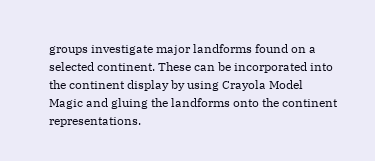groups investigate major landforms found on a selected continent. These can be incorporated into the continent display by using Crayola Model Magic and gluing the landforms onto the continent representations.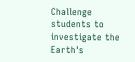Challenge students to investigate the Earth's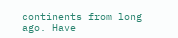continents from long ago. Have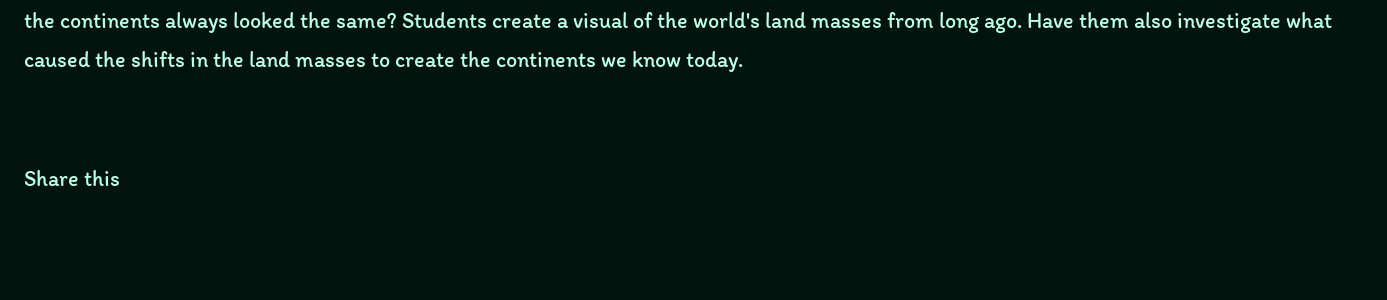the continents always looked the same? Students create a visual of the world's land masses from long ago. Have them also investigate what caused the shifts in the land masses to create the continents we know today.


Share this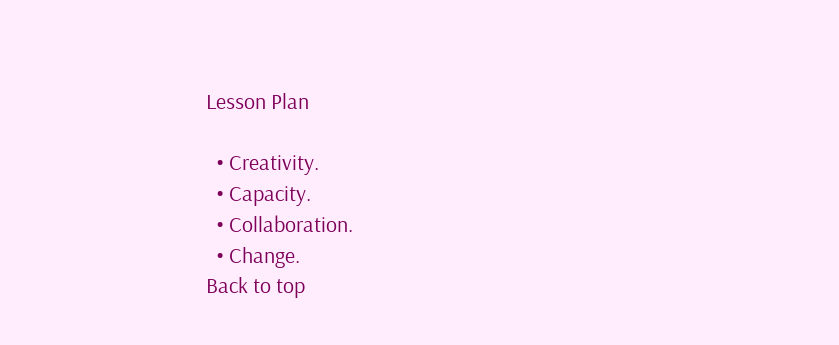Lesson Plan

  • Creativity.
  • Capacity.
  • Collaboration.
  • Change.
Back to top